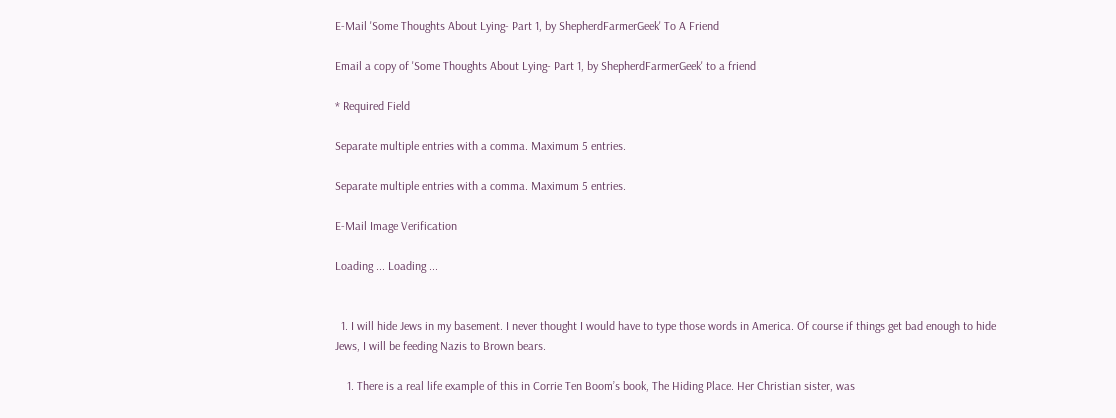E-Mail 'Some Thoughts About Lying- Part 1, by ShepherdFarmerGeek' To A Friend

Email a copy of 'Some Thoughts About Lying- Part 1, by ShepherdFarmerGeek' to a friend

* Required Field

Separate multiple entries with a comma. Maximum 5 entries.

Separate multiple entries with a comma. Maximum 5 entries.

E-Mail Image Verification

Loading ... Loading ...


  1. I will hide Jews in my basement. I never thought I would have to type those words in America. Of course if things get bad enough to hide Jews, I will be feeding Nazis to Brown bears.

    1. There is a real life example of this in Corrie Ten Boom’s book, The Hiding Place. Her Christian sister, was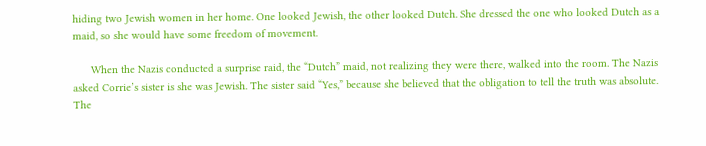hiding two Jewish women in her home. One looked Jewish, the other looked Dutch. She dressed the one who looked Dutch as a maid, so she would have some freedom of movement.

      When the Nazis conducted a surprise raid, the “Dutch” maid, not realizing they were there, walked into the room. The Nazis asked Corrie’s sister is she was Jewish. The sister said “Yes,” because she believed that the obligation to tell the truth was absolute. The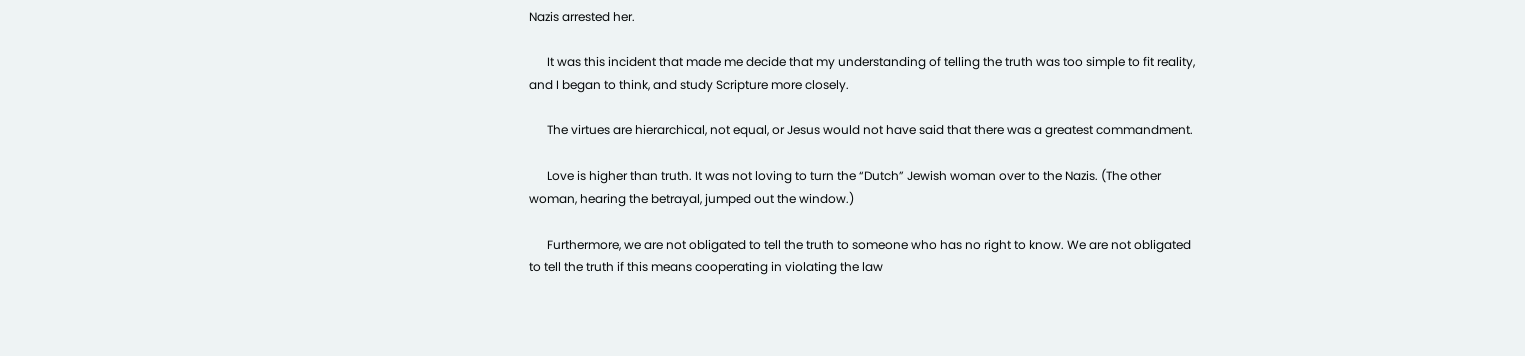Nazis arrested her.

      It was this incident that made me decide that my understanding of telling the truth was too simple to fit reality, and I began to think, and study Scripture more closely.

      The virtues are hierarchical, not equal, or Jesus would not have said that there was a greatest commandment.

      Love is higher than truth. It was not loving to turn the “Dutch” Jewish woman over to the Nazis. (The other woman, hearing the betrayal, jumped out the window.)

      Furthermore, we are not obligated to tell the truth to someone who has no right to know. We are not obligated to tell the truth if this means cooperating in violating the law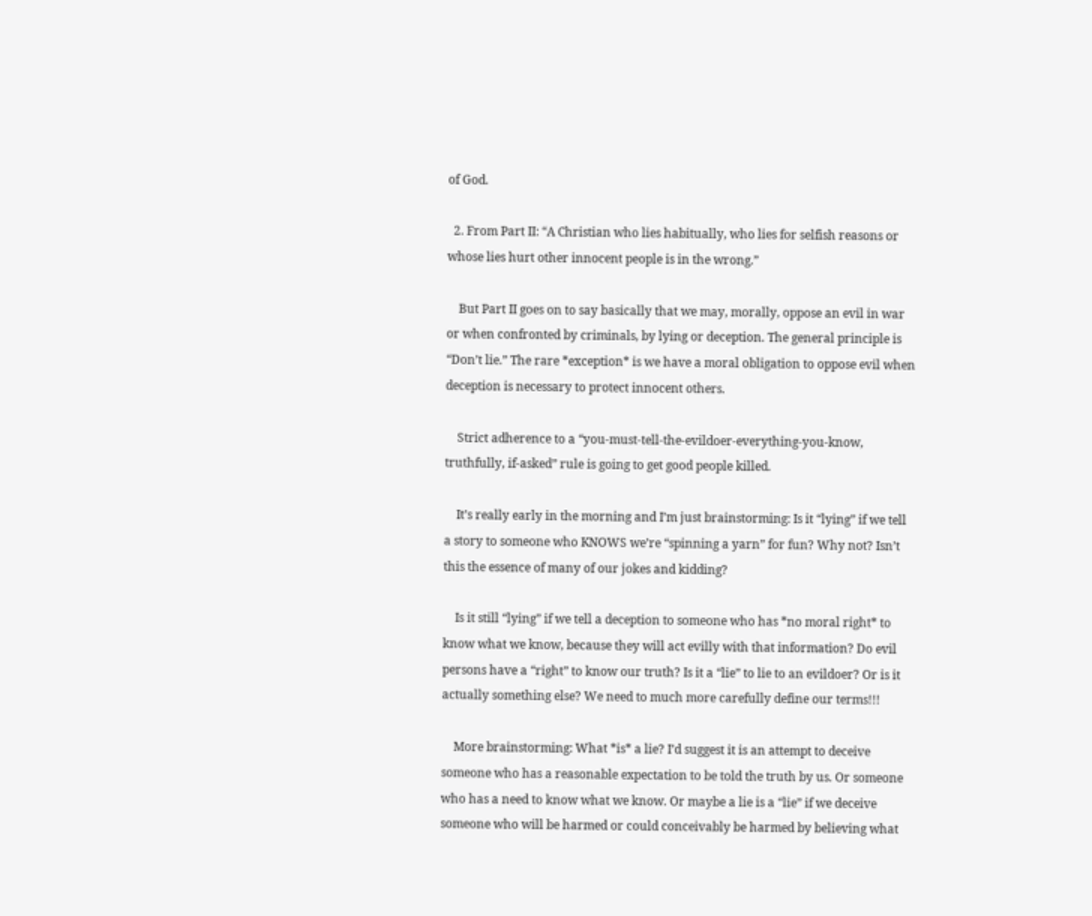of God.

  2. From Part II: “A Christian who lies habitually, who lies for selfish reasons or whose lies hurt other innocent people is in the wrong.”

    But Part II goes on to say basically that we may, morally, oppose an evil in war or when confronted by criminals, by lying or deception. The general principle is “Don’t lie.” The rare *exception* is we have a moral obligation to oppose evil when deception is necessary to protect innocent others.

    Strict adherence to a “you-must-tell-the-evildoer-everything-you-know, truthfully, if-asked” rule is going to get good people killed.

    It’s really early in the morning and I’m just brainstorming: Is it “lying” if we tell a story to someone who KNOWS we’re “spinning a yarn” for fun? Why not? Isn’t this the essence of many of our jokes and kidding?

    Is it still “lying” if we tell a deception to someone who has *no moral right* to know what we know, because they will act evilly with that information? Do evil persons have a “right” to know our truth? Is it a “lie” to lie to an evildoer? Or is it actually something else? We need to much more carefully define our terms!!!

    More brainstorming: What *is* a lie? I’d suggest it is an attempt to deceive someone who has a reasonable expectation to be told the truth by us. Or someone who has a need to know what we know. Or maybe a lie is a “lie” if we deceive someone who will be harmed or could conceivably be harmed by believing what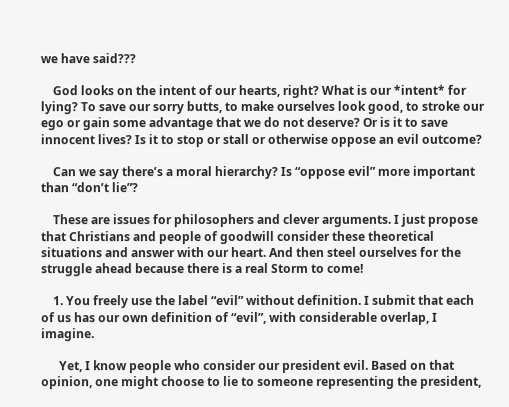we have said???

    God looks on the intent of our hearts, right? What is our *intent* for lying? To save our sorry butts, to make ourselves look good, to stroke our ego or gain some advantage that we do not deserve? Or is it to save innocent lives? Is it to stop or stall or otherwise oppose an evil outcome?

    Can we say there’s a moral hierarchy? Is “oppose evil” more important than “don’t lie”?

    These are issues for philosophers and clever arguments. I just propose that Christians and people of goodwill consider these theoretical situations and answer with our heart. And then steel ourselves for the struggle ahead because there is a real Storm to come!

    1. You freely use the label “evil” without definition. I submit that each of us has our own definition of “evil”, with considerable overlap, I imagine.

      Yet, I know people who consider our president evil. Based on that opinion, one might choose to lie to someone representing the president,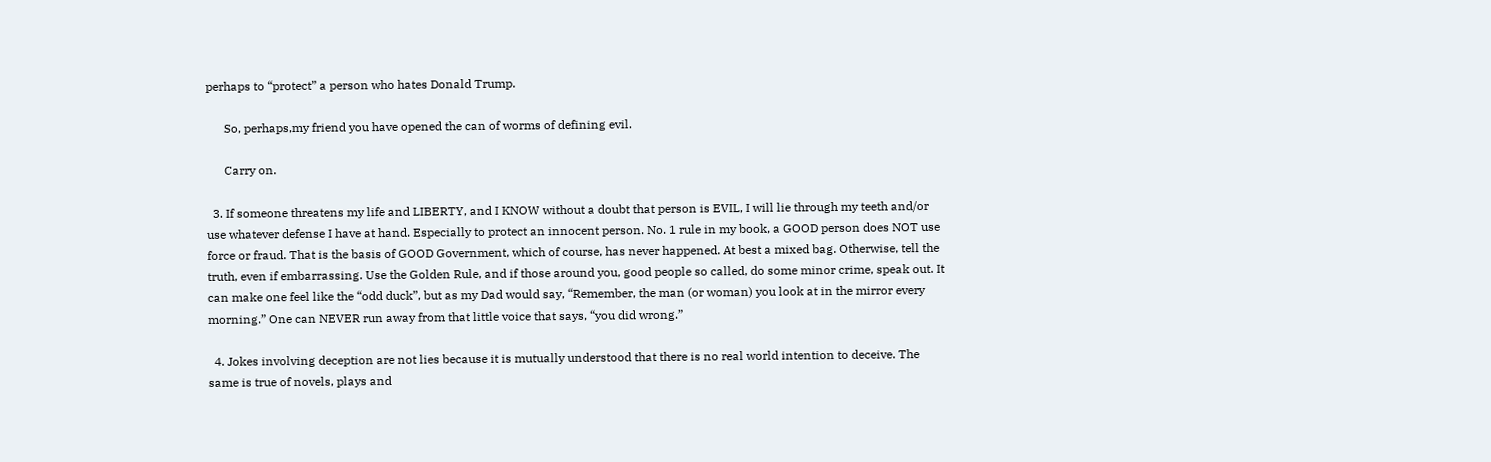perhaps to “protect” a person who hates Donald Trump.

      So, perhaps,my friend you have opened the can of worms of defining evil.

      Carry on.

  3. If someone threatens my life and LIBERTY, and I KNOW without a doubt that person is EVIL, I will lie through my teeth and/or use whatever defense I have at hand. Especially to protect an innocent person. No. 1 rule in my book, a GOOD person does NOT use force or fraud. That is the basis of GOOD Government, which of course, has never happened. At best a mixed bag. Otherwise, tell the truth, even if embarrassing. Use the Golden Rule, and if those around you, good people so called, do some minor crime, speak out. It can make one feel like the “odd duck”, but as my Dad would say, “Remember, the man (or woman) you look at in the mirror every morning.” One can NEVER run away from that little voice that says, “you did wrong.”

  4. Jokes involving deception are not lies because it is mutually understood that there is no real world intention to deceive. The same is true of novels, plays and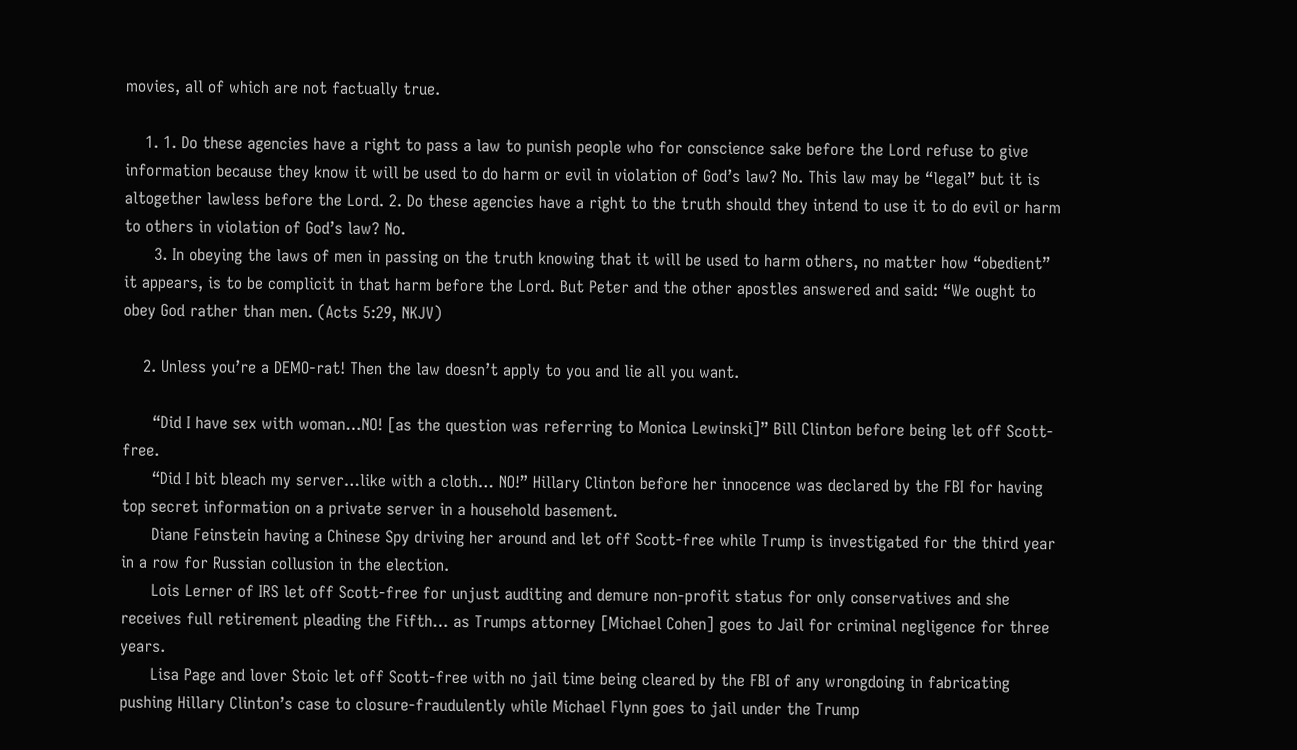movies, all of which are not factually true.

    1. 1. Do these agencies have a right to pass a law to punish people who for conscience sake before the Lord refuse to give information because they know it will be used to do harm or evil in violation of God’s law? No. This law may be “legal” but it is altogether lawless before the Lord. 2. Do these agencies have a right to the truth should they intend to use it to do evil or harm to others in violation of God’s law? No.
      3. In obeying the laws of men in passing on the truth knowing that it will be used to harm others, no matter how “obedient” it appears, is to be complicit in that harm before the Lord. But Peter and the other apostles answered and said: “We ought to obey God rather than men. (Acts 5:29, NKJV)

    2. Unless you’re a DEMO-rat! Then the law doesn’t apply to you and lie all you want.

      “Did I have sex with woman…NO! [as the question was referring to Monica Lewinski]” Bill Clinton before being let off Scott-free.
      “Did I bit bleach my server…like with a cloth… NO!” Hillary Clinton before her innocence was declared by the FBI for having top secret information on a private server in a household basement.
      Diane Feinstein having a Chinese Spy driving her around and let off Scott-free while Trump is investigated for the third year in a row for Russian collusion in the election.
      Lois Lerner of IRS let off Scott-free for unjust auditing and demure non-profit status for only conservatives and she receives full retirement pleading the Fifth… as Trumps attorney [Michael Cohen] goes to Jail for criminal negligence for three years.
      Lisa Page and lover Stoic let off Scott-free with no jail time being cleared by the FBI of any wrongdoing in fabricating pushing Hillary Clinton’s case to closure-fraudulently while Michael Flynn goes to jail under the Trump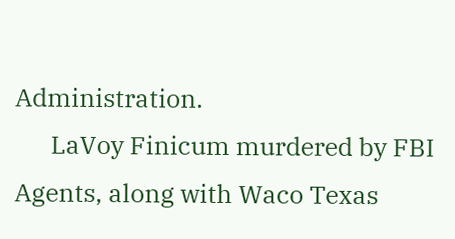Administration.
      LaVoy Finicum murdered by FBI Agents, along with Waco Texas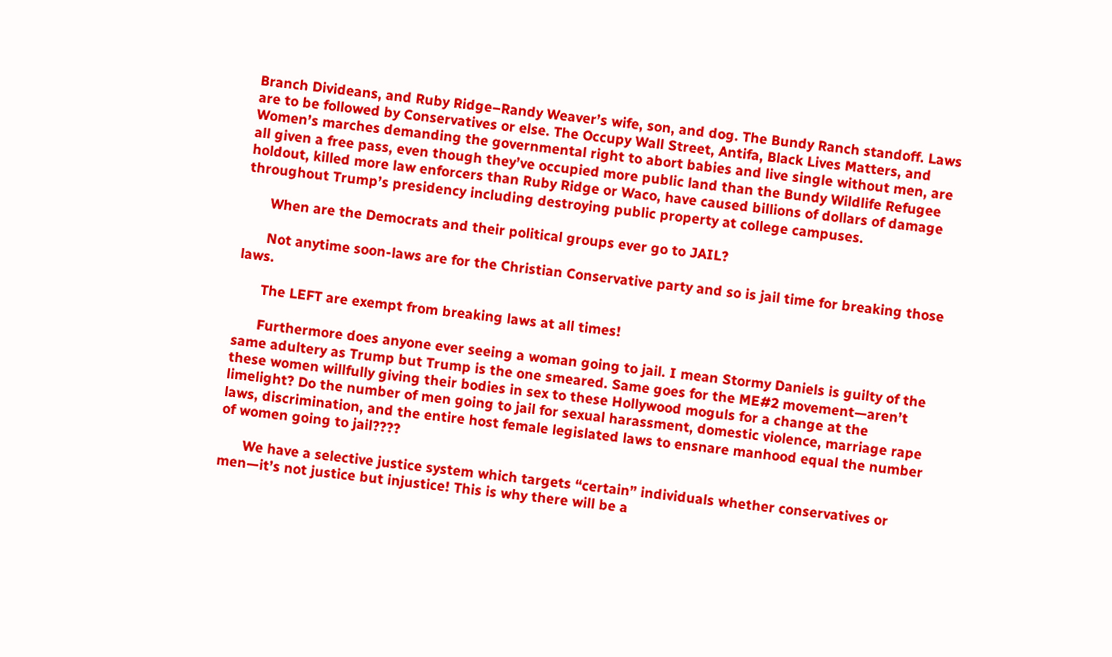Branch Divideans, and Ruby Ridge–Randy Weaver’s wife, son, and dog. The Bundy Ranch standoff. Laws are to be followed by Conservatives or else. The Occupy Wall Street, Antifa, Black Lives Matters, and Women’s marches demanding the governmental right to abort babies and live single without men, are all given a free pass, even though they’ve occupied more public land than the Bundy Wildlife Refugee holdout, killed more law enforcers than Ruby Ridge or Waco, have caused billions of dollars of damage throughout Trump’s presidency including destroying public property at college campuses.

      When are the Democrats and their political groups ever go to JAIL?

      Not anytime soon-laws are for the Christian Conservative party and so is jail time for breaking those laws.

      The LEFT are exempt from breaking laws at all times!

      Furthermore does anyone ever seeing a woman going to jail. I mean Stormy Daniels is guilty of the same adultery as Trump but Trump is the one smeared. Same goes for the ME#2 movement—aren’t these women willfully giving their bodies in sex to these Hollywood moguls for a change at the limelight? Do the number of men going to jail for sexual harassment, domestic violence, marriage rape laws, discrimination, and the entire host female legislated laws to ensnare manhood equal the number of women going to jail????

      We have a selective justice system which targets “certain” individuals whether conservatives or men—it’s not justice but injustice! This is why there will be a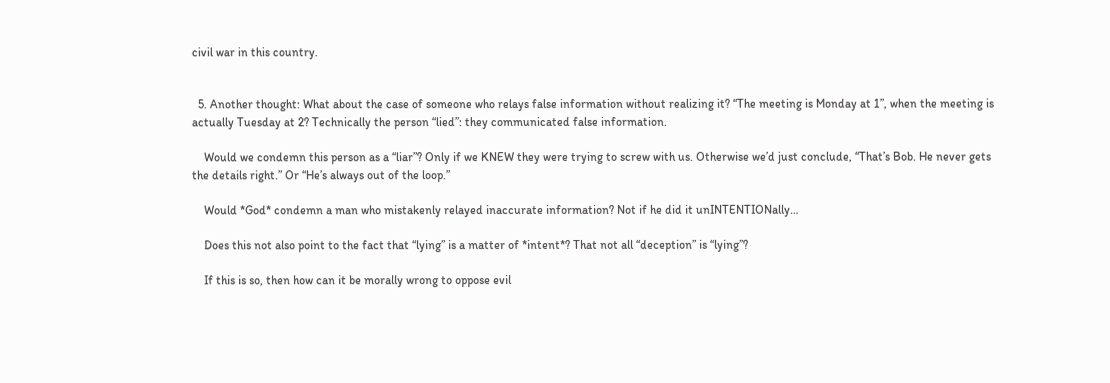civil war in this country.


  5. Another thought: What about the case of someone who relays false information without realizing it? “The meeting is Monday at 1”, when the meeting is actually Tuesday at 2? Technically the person “lied”: they communicated false information.

    Would we condemn this person as a “liar”? Only if we KNEW they were trying to screw with us. Otherwise we’d just conclude, “That’s Bob. He never gets the details right.” Or “He’s always out of the loop.”

    Would *God* condemn a man who mistakenly relayed inaccurate information? Not if he did it unINTENTIONally…

    Does this not also point to the fact that “lying” is a matter of *intent*? That not all “deception” is “lying”?

    If this is so, then how can it be morally wrong to oppose evil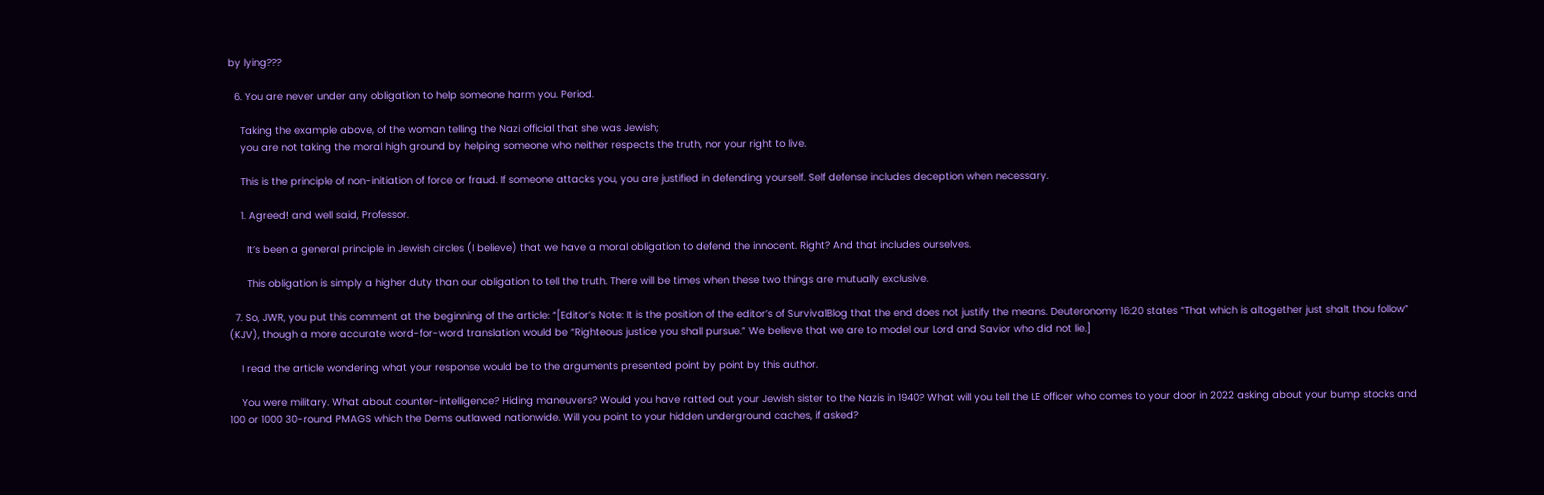by lying???

  6. You are never under any obligation to help someone harm you. Period.

    Taking the example above, of the woman telling the Nazi official that she was Jewish;
    you are not taking the moral high ground by helping someone who neither respects the truth, nor your right to live.

    This is the principle of non-initiation of force or fraud. If someone attacks you, you are justified in defending yourself. Self defense includes deception when necessary.

    1. Agreed! and well said, Professor.

      It’s been a general principle in Jewish circles (I believe) that we have a moral obligation to defend the innocent. Right? And that includes ourselves.

      This obligation is simply a higher duty than our obligation to tell the truth. There will be times when these two things are mutually exclusive.

  7. So, JWR, you put this comment at the beginning of the article: “[Editor’s Note: It is the position of the editor’s of SurvivalBlog that the end does not justify the means. Deuteronomy 16:20 states “That which is altogether just shalt thou follow” (KJV), though a more accurate word-for-word translation would be “Righteous justice you shall pursue.” We believe that we are to model our Lord and Savior who did not lie.]

    I read the article wondering what your response would be to the arguments presented point by point by this author.

    You were military. What about counter-intelligence? Hiding maneuvers? Would you have ratted out your Jewish sister to the Nazis in 1940? What will you tell the LE officer who comes to your door in 2022 asking about your bump stocks and 100 or 1000 30-round PMAGS which the Dems outlawed nationwide. Will you point to your hidden underground caches, if asked?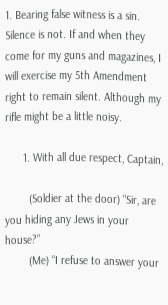1. Bearing false witness is a sin. Silence is not. If and when they come for my guns and magazines, I will exercise my 5th Amendment right to remain silent. Although my rifle might be a little noisy.

      1. With all due respect, Captain,

        (Soldier at the door) “Sir, are you hiding any Jews in your house?”
        (Me) “I refuse to answer your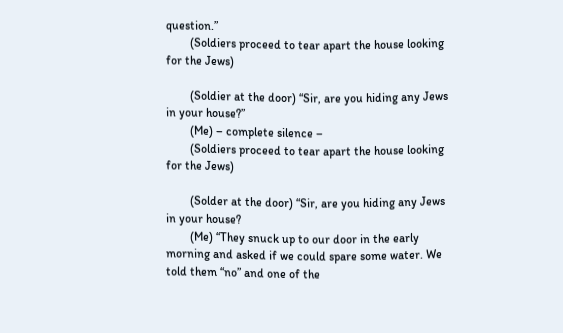question.”
        (Soldiers proceed to tear apart the house looking for the Jews)

        (Soldier at the door) “Sir, are you hiding any Jews in your house?”
        (Me) – complete silence –
        (Soldiers proceed to tear apart the house looking for the Jews)

        (Solder at the door) “Sir, are you hiding any Jews in your house?
        (Me) “They snuck up to our door in the early morning and asked if we could spare some water. We told them “no” and one of the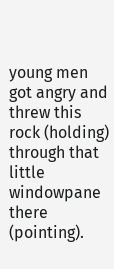young men got angry and threw this rock (holding) through that little windowpane there (pointing).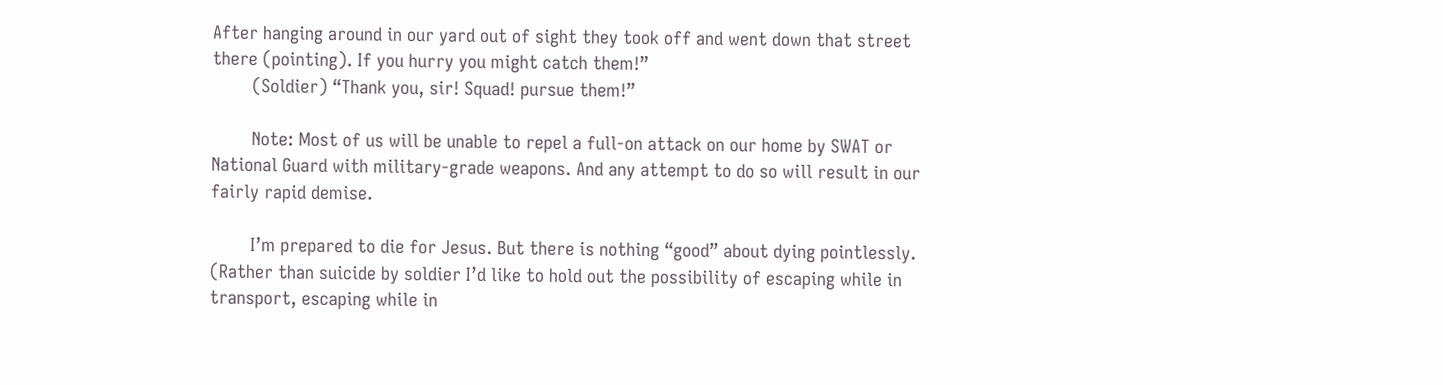After hanging around in our yard out of sight they took off and went down that street there (pointing). If you hurry you might catch them!”
        (Soldier) “Thank you, sir! Squad! pursue them!”

        Note: Most of us will be unable to repel a full-on attack on our home by SWAT or National Guard with military-grade weapons. And any attempt to do so will result in our fairly rapid demise.

        I’m prepared to die for Jesus. But there is nothing “good” about dying pointlessly. (Rather than suicide by soldier I’d like to hold out the possibility of escaping while in transport, escaping while in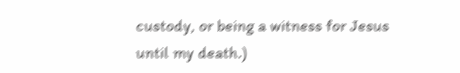custody, or being a witness for Jesus until my death.)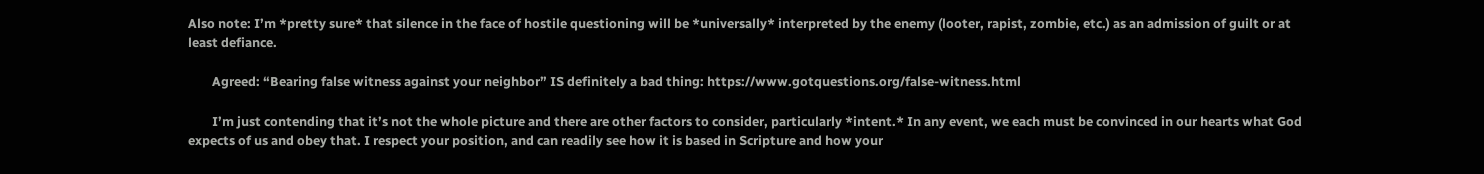Also note: I’m *pretty sure* that silence in the face of hostile questioning will be *universally* interpreted by the enemy (looter, rapist, zombie, etc.) as an admission of guilt or at least defiance.

        Agreed: “Bearing false witness against your neighbor” IS definitely a bad thing: https://www.gotquestions.org/false-witness.html

        I’m just contending that it’s not the whole picture and there are other factors to consider, particularly *intent.* In any event, we each must be convinced in our hearts what God expects of us and obey that. I respect your position, and can readily see how it is based in Scripture and how your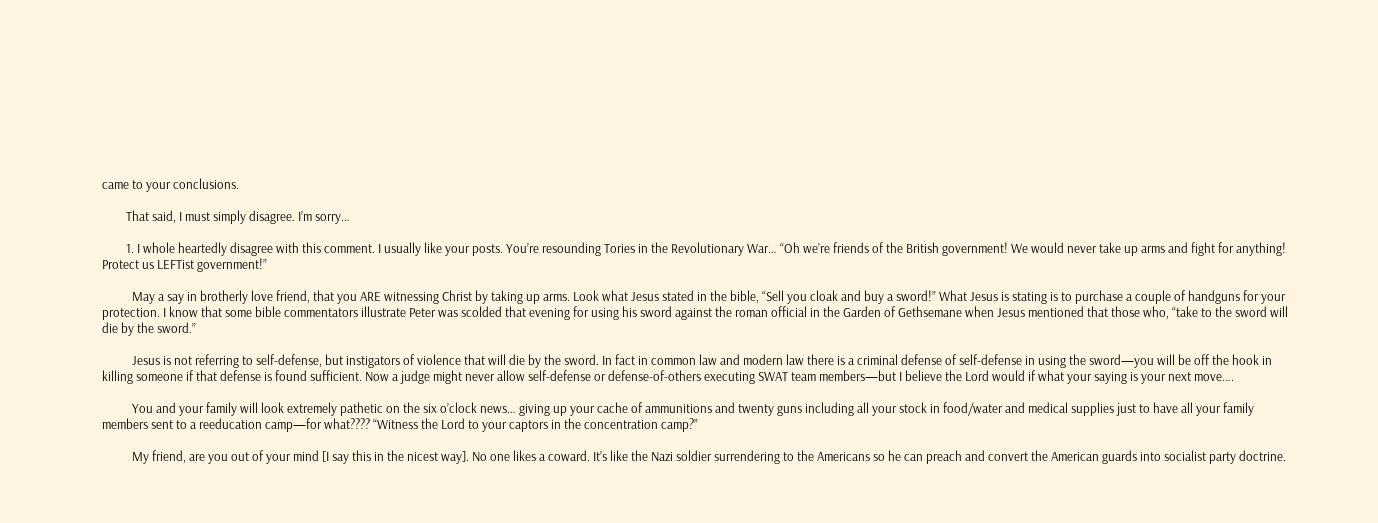came to your conclusions.

        That said, I must simply disagree. I’m sorry…

        1. I whole heartedly disagree with this comment. I usually like your posts. You’re resounding Tories in the Revolutionary War… “Oh we’re friends of the British government! We would never take up arms and fight for anything! Protect us LEFTist government!”

          May a say in brotherly love friend, that you ARE witnessing Christ by taking up arms. Look what Jesus stated in the bible, “Sell you cloak and buy a sword!” What Jesus is stating is to purchase a couple of handguns for your protection. I know that some bible commentators illustrate Peter was scolded that evening for using his sword against the roman official in the Garden of Gethsemane when Jesus mentioned that those who, “take to the sword will die by the sword.”

          Jesus is not referring to self-defense, but instigators of violence that will die by the sword. In fact in common law and modern law there is a criminal defense of self-defense in using the sword—you will be off the hook in killing someone if that defense is found sufficient. Now a judge might never allow self-defense or defense-of-others executing SWAT team members—but I believe the Lord would if what your saying is your next move….

          You and your family will look extremely pathetic on the six o’clock news… giving up your cache of ammunitions and twenty guns including all your stock in food/water and medical supplies just to have all your family members sent to a reeducation camp—for what???? “Witness the Lord to your captors in the concentration camp?”

          My friend, are you out of your mind [I say this in the nicest way]. No one likes a coward. It’s like the Nazi soldier surrendering to the Americans so he can preach and convert the American guards into socialist party doctrine.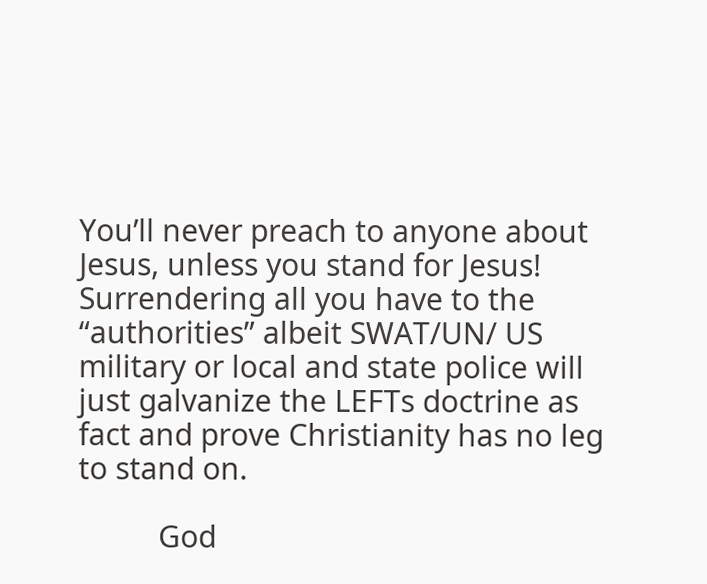You’ll never preach to anyone about Jesus, unless you stand for Jesus! Surrendering all you have to the “authorities” albeit SWAT/UN/ US military or local and state police will just galvanize the LEFTs doctrine as fact and prove Christianity has no leg to stand on.

          God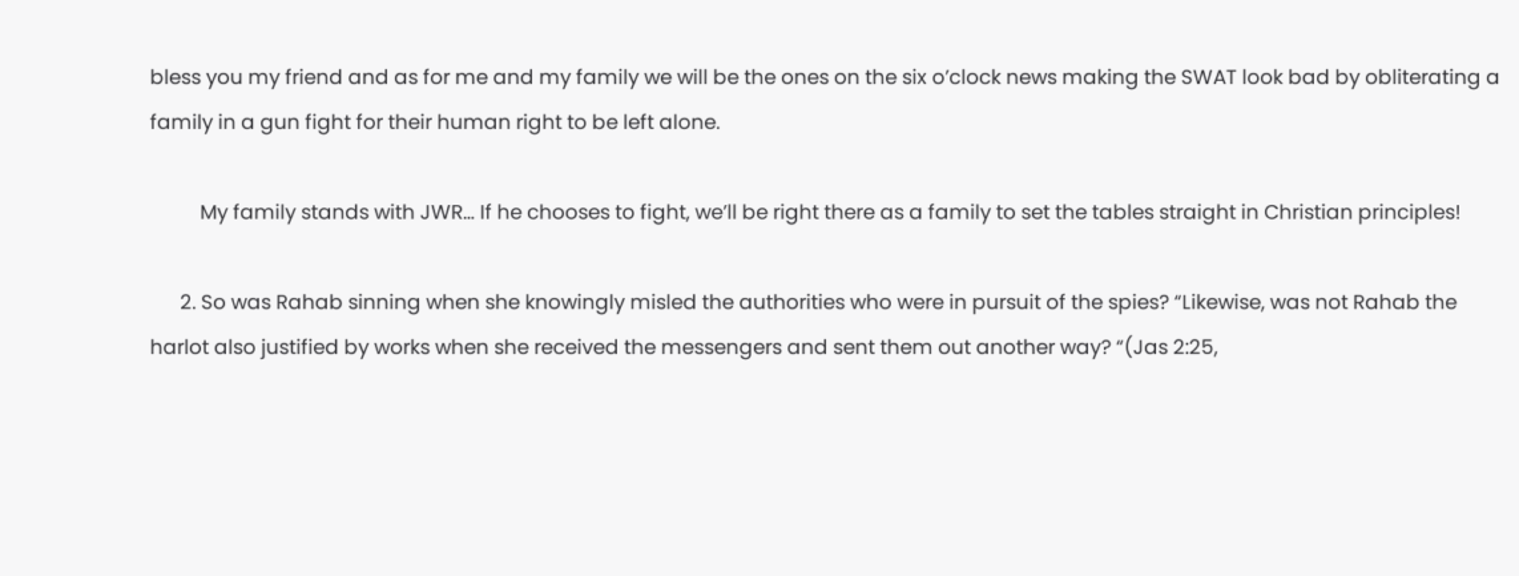bless you my friend and as for me and my family we will be the ones on the six o’clock news making the SWAT look bad by obliterating a family in a gun fight for their human right to be left alone.

          My family stands with JWR… If he chooses to fight, we’ll be right there as a family to set the tables straight in Christian principles!

      2. So was Rahab sinning when she knowingly misled the authorities who were in pursuit of the spies? “Likewise, was not Rahab the harlot also justified by works when she received the messengers and sent them out another way? “(Jas 2:25,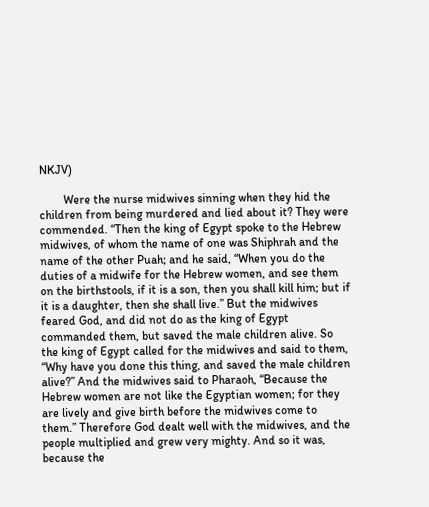NKJV)

        Were the nurse midwives sinning when they hid the children from being murdered and lied about it? They were commended. “Then the king of Egypt spoke to the Hebrew midwives, of whom the name of one was Shiphrah and the name of the other Puah; and he said, “When you do the duties of a midwife for the Hebrew women, and see them on the birthstools, if it is a son, then you shall kill him; but if it is a daughter, then she shall live.” But the midwives feared God, and did not do as the king of Egypt commanded them, but saved the male children alive. So the king of Egypt called for the midwives and said to them, “Why have you done this thing, and saved the male children alive?” And the midwives said to Pharaoh, “Because the Hebrew women are not like the Egyptian women; for they are lively and give birth before the midwives come to them.” Therefore God dealt well with the midwives, and the people multiplied and grew very mighty. And so it was, because the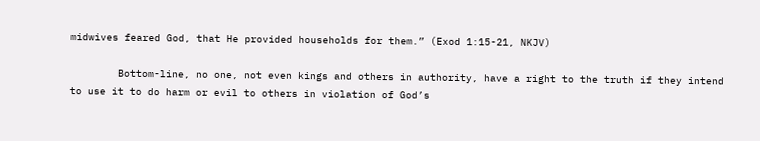midwives feared God, that He provided households for them.” (Exod 1:15-21, NKJV)

        Bottom-line, no one, not even kings and others in authority, have a right to the truth if they intend to use it to do harm or evil to others in violation of God’s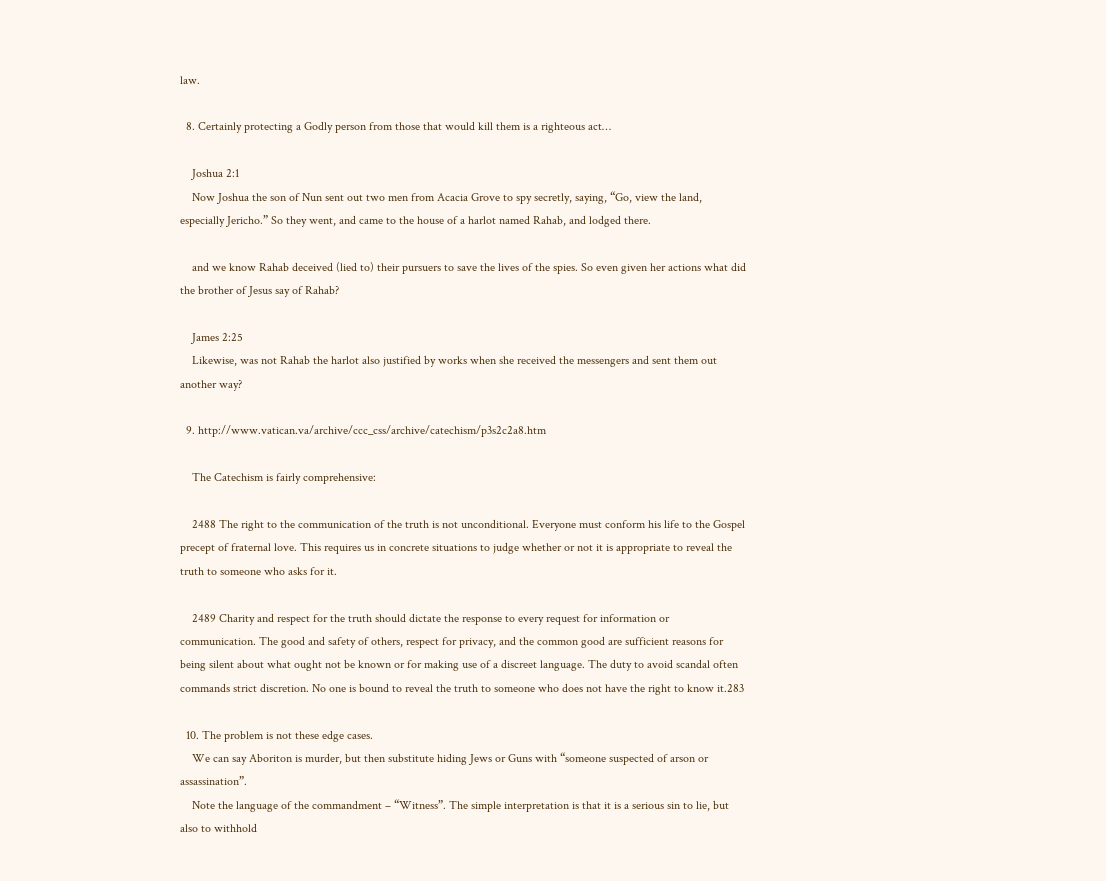law.

  8. Certainly protecting a Godly person from those that would kill them is a righteous act…

    Joshua 2:1
    Now Joshua the son of Nun sent out two men from Acacia Grove to spy secretly, saying, “Go, view the land, especially Jericho.” So they went, and came to the house of a harlot named Rahab, and lodged there.

    and we know Rahab deceived (lied to) their pursuers to save the lives of the spies. So even given her actions what did the brother of Jesus say of Rahab?

    James 2:25
    Likewise, was not Rahab the harlot also justified by works when she received the messengers and sent them out another way?

  9. http://www.vatican.va/archive/ccc_css/archive/catechism/p3s2c2a8.htm

    The Catechism is fairly comprehensive:

    2488 The right to the communication of the truth is not unconditional. Everyone must conform his life to the Gospel precept of fraternal love. This requires us in concrete situations to judge whether or not it is appropriate to reveal the truth to someone who asks for it.

    2489 Charity and respect for the truth should dictate the response to every request for information or communication. The good and safety of others, respect for privacy, and the common good are sufficient reasons for being silent about what ought not be known or for making use of a discreet language. The duty to avoid scandal often commands strict discretion. No one is bound to reveal the truth to someone who does not have the right to know it.283

  10. The problem is not these edge cases.
    We can say Aboriton is murder, but then substitute hiding Jews or Guns with “someone suspected of arson or assassination”.
    Note the language of the commandment – “Witness”. The simple interpretation is that it is a serious sin to lie, but also to withhold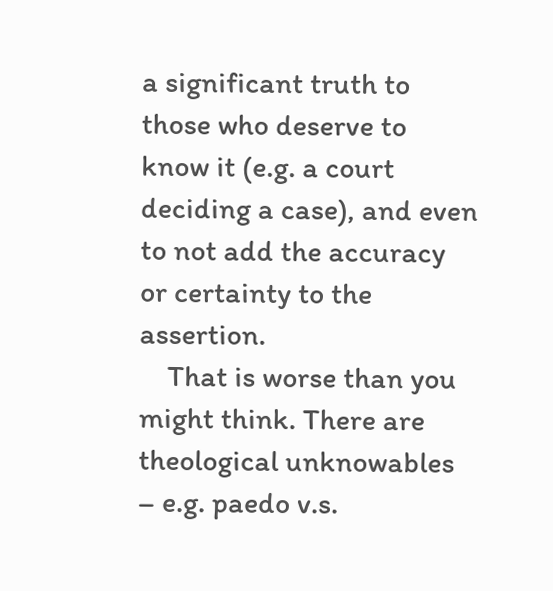a significant truth to those who deserve to know it (e.g. a court deciding a case), and even to not add the accuracy or certainty to the assertion.
    That is worse than you might think. There are theological unknowables – e.g. paedo v.s.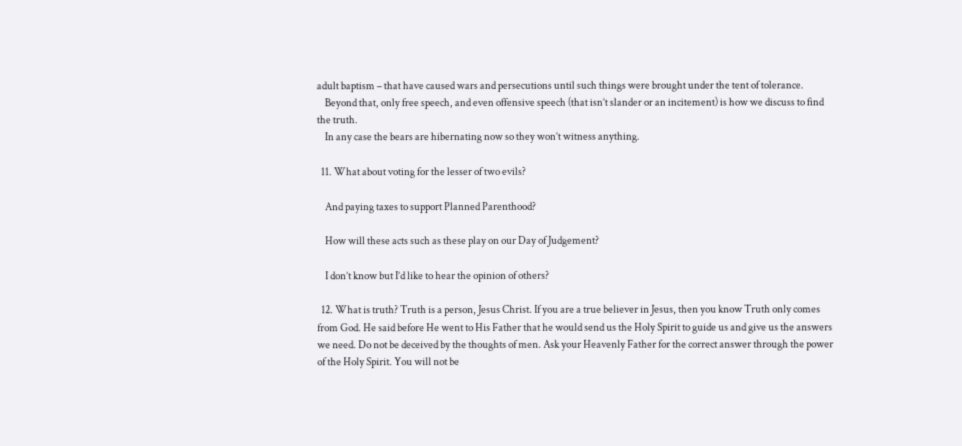adult baptism – that have caused wars and persecutions until such things were brought under the tent of tolerance.
    Beyond that, only free speech, and even offensive speech (that isn’t slander or an incitement) is how we discuss to find the truth.
    In any case the bears are hibernating now so they won’t witness anything.

  11. What about voting for the lesser of two evils?

    And paying taxes to support Planned Parenthood?

    How will these acts such as these play on our Day of Judgement?

    I don’t know but I’d like to hear the opinion of others?

  12. What is truth? Truth is a person, Jesus Christ. If you are a true believer in Jesus, then you know Truth only comes from God. He said before He went to His Father that he would send us the Holy Spirit to guide us and give us the answers we need. Do not be deceived by the thoughts of men. Ask your Heavenly Father for the correct answer through the power of the Holy Spirit. You will not be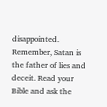disappointed. Remember, Satan is the father of lies and deceit. Read your Bible and ask the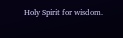Holy Spirit for wisdom.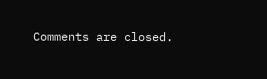Comments are closed.